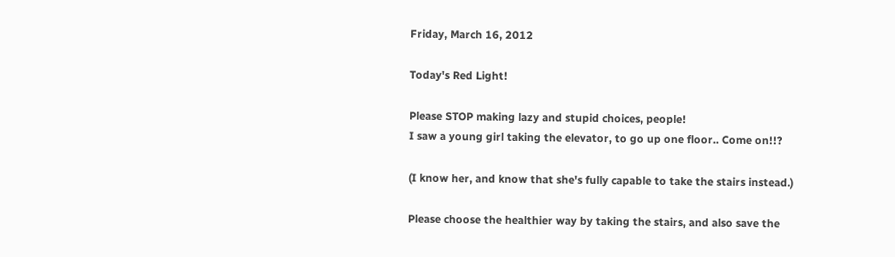Friday, March 16, 2012

Today's Red Light!

Please STOP making lazy and stupid choices, people!
I saw a young girl taking the elevator, to go up one floor.. Come on!!?

(I know her, and know that she's fully capable to take the stairs instead.)

Please choose the healthier way by taking the stairs, and also save the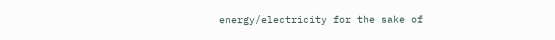energy/electricity for the sake of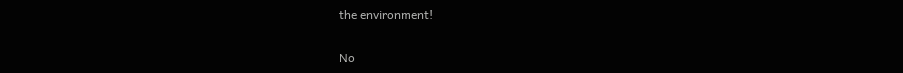the environment!

No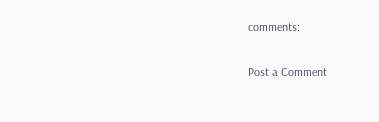comments:

Post a Comment